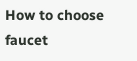How to choose faucet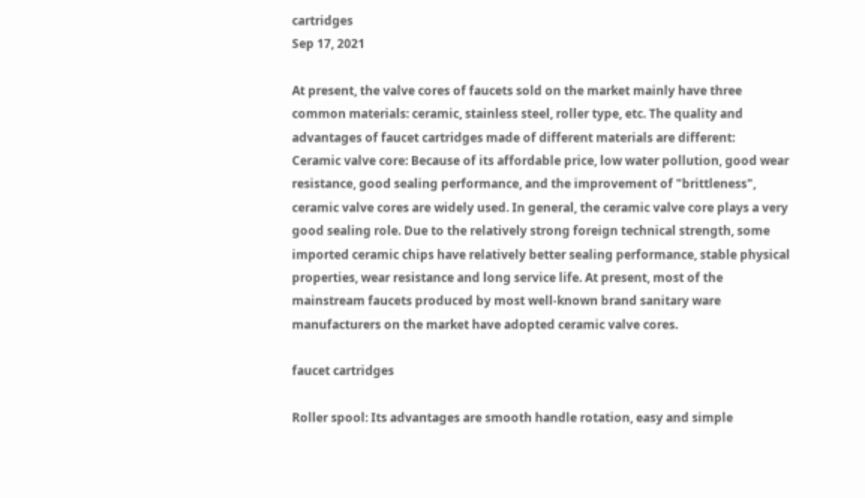cartridges
Sep 17, 2021

At present, the valve cores of faucets sold on the market mainly have three common materials: ceramic, stainless steel, roller type, etc. The quality and advantages of faucet cartridges made of different materials are different:
Ceramic valve core: Because of its affordable price, low water pollution, good wear resistance, good sealing performance, and the improvement of "brittleness", ceramic valve cores are widely used. In general, the ceramic valve core plays a very good sealing role. Due to the relatively strong foreign technical strength, some imported ceramic chips have relatively better sealing performance, stable physical properties, wear resistance and long service life. At present, most of the mainstream faucets produced by most well-known brand sanitary ware manufacturers on the market have adopted ceramic valve cores.

faucet cartridges

Roller spool: Its advantages are smooth handle rotation, easy and simple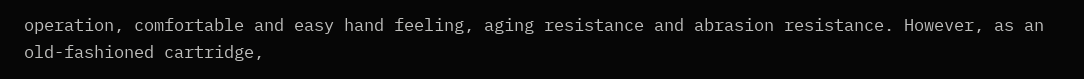operation, comfortable and easy hand feeling, aging resistance and abrasion resistance. However, as an old-fashioned cartridge,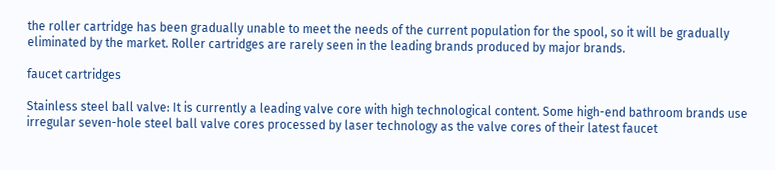the roller cartridge has been gradually unable to meet the needs of the current population for the spool, so it will be gradually eliminated by the market. Roller cartridges are rarely seen in the leading brands produced by major brands.

faucet cartridges

Stainless steel ball valve: It is currently a leading valve core with high technological content. Some high-end bathroom brands use irregular seven-hole steel ball valve cores processed by laser technology as the valve cores of their latest faucet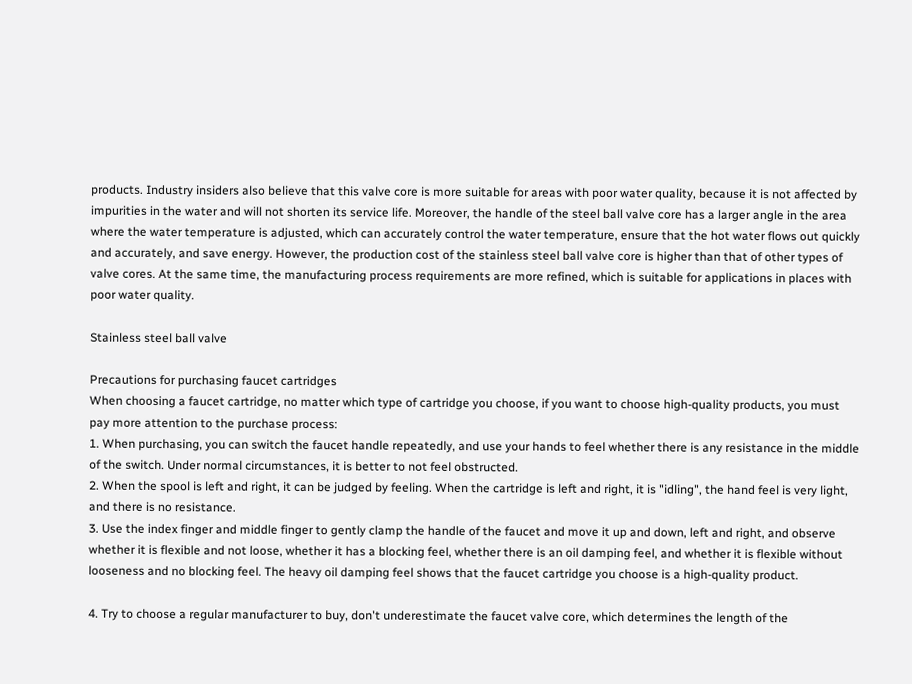products. Industry insiders also believe that this valve core is more suitable for areas with poor water quality, because it is not affected by impurities in the water and will not shorten its service life. Moreover, the handle of the steel ball valve core has a larger angle in the area where the water temperature is adjusted, which can accurately control the water temperature, ensure that the hot water flows out quickly and accurately, and save energy. However, the production cost of the stainless steel ball valve core is higher than that of other types of valve cores. At the same time, the manufacturing process requirements are more refined, which is suitable for applications in places with poor water quality.

Stainless steel ball valve

Precautions for purchasing faucet cartridges
When choosing a faucet cartridge, no matter which type of cartridge you choose, if you want to choose high-quality products, you must pay more attention to the purchase process:
1. When purchasing, you can switch the faucet handle repeatedly, and use your hands to feel whether there is any resistance in the middle of the switch. Under normal circumstances, it is better to not feel obstructed.
2. When the spool is left and right, it can be judged by feeling. When the cartridge is left and right, it is "idling", the hand feel is very light, and there is no resistance.
3. Use the index finger and middle finger to gently clamp the handle of the faucet and move it up and down, left and right, and observe whether it is flexible and not loose, whether it has a blocking feel, whether there is an oil damping feel, and whether it is flexible without looseness and no blocking feel. The heavy oil damping feel shows that the faucet cartridge you choose is a high-quality product.

4. Try to choose a regular manufacturer to buy, don't underestimate the faucet valve core, which determines the length of the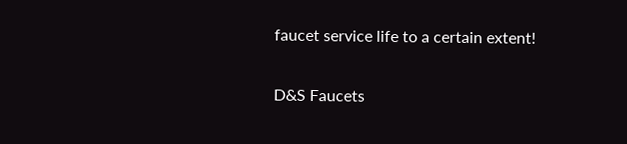faucet service life to a certain extent!

D&S Faucets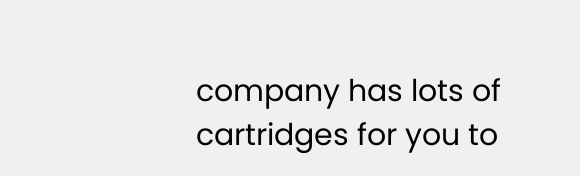company has lots of cartridges for you to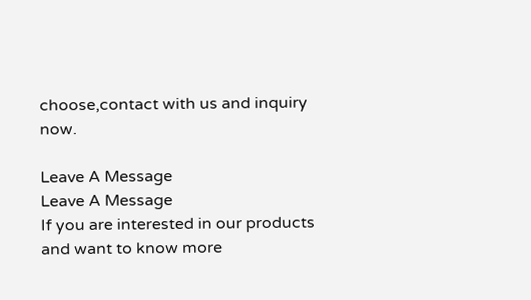choose,contact with us and inquiry now.

Leave A Message
Leave A Message
If you are interested in our products and want to know more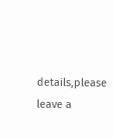details,please leave a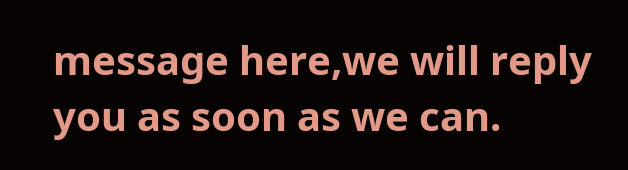message here,we will reply you as soon as we can.